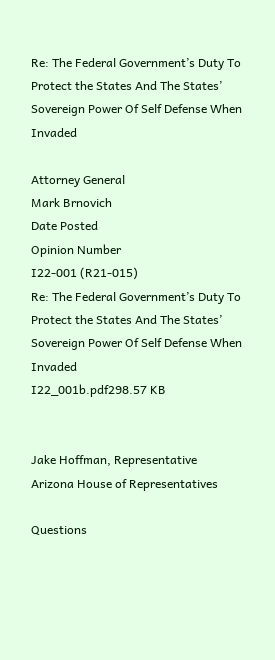Re: The Federal Government’s Duty To Protect the States And The States’ Sovereign Power Of Self Defense When Invaded

Attorney General
Mark Brnovich
Date Posted
Opinion Number
I22-001 (R21-015)
Re: The Federal Government’s Duty To Protect the States And The States’ Sovereign Power Of Self Defense When Invaded
I22_001b.pdf298.57 KB


Jake Hoffman, Representative
Arizona House of Representatives

Questions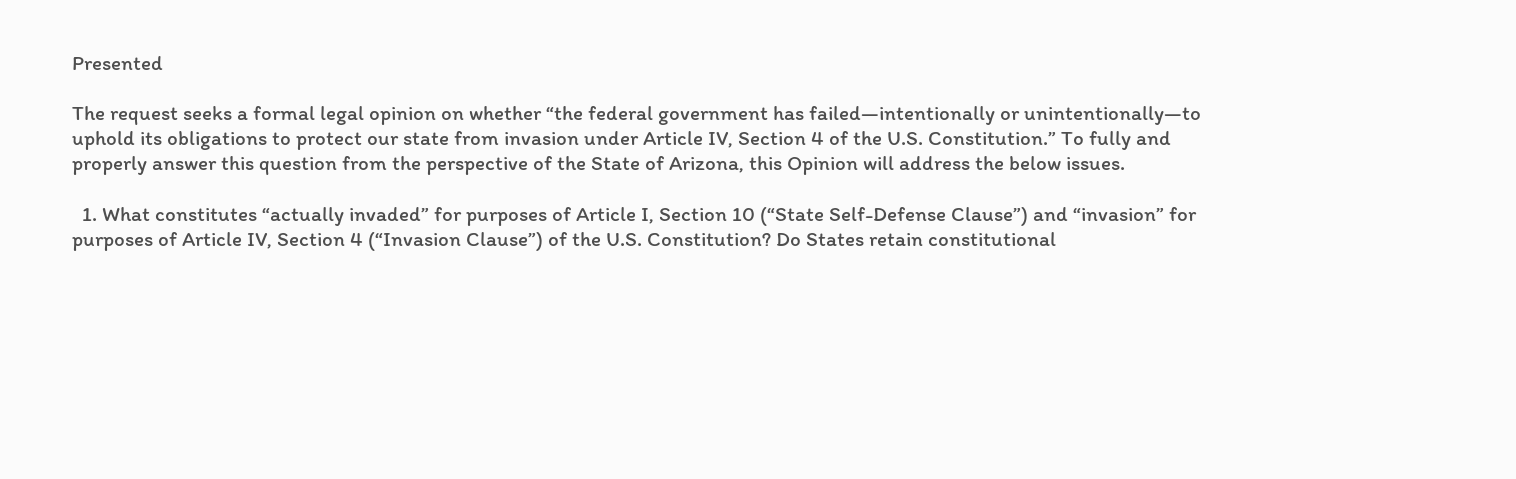Presented

The request seeks a formal legal opinion on whether “the federal government has failed—intentionally or unintentionally—to uphold its obligations to protect our state from invasion under Article IV, Section 4 of the U.S. Constitution.” To fully and properly answer this question from the perspective of the State of Arizona, this Opinion will address the below issues.

  1. What constitutes “actually invaded” for purposes of Article I, Section 10 (“State Self-Defense Clause”) and “invasion” for purposes of Article IV, Section 4 (“Invasion Clause”) of the U.S. Constitution? Do States retain constitutional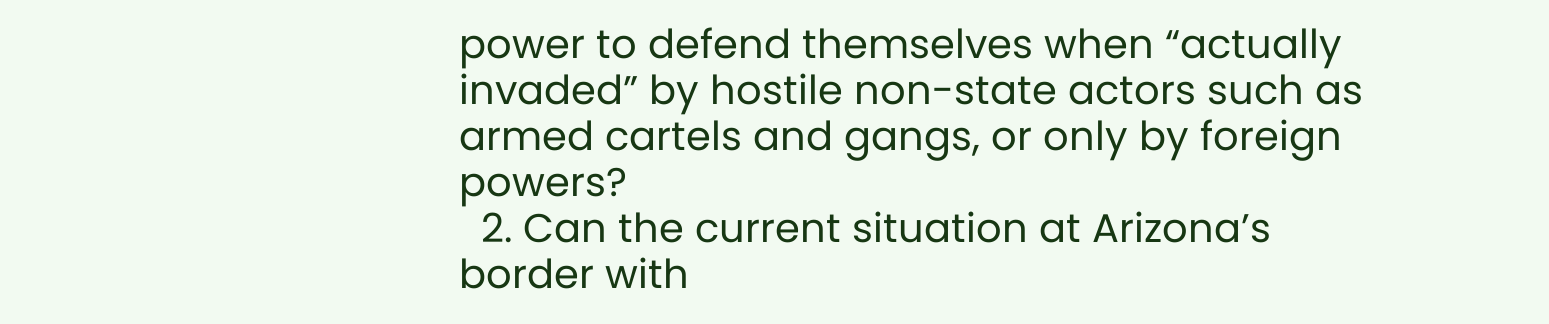power to defend themselves when “actually invaded” by hostile non-state actors such as armed cartels and gangs, or only by foreign powers?
  2. Can the current situation at Arizona’s border with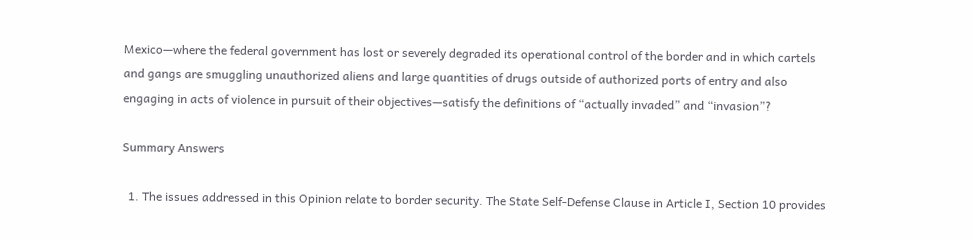Mexico—where the federal government has lost or severely degraded its operational control of the border and in which cartels and gangs are smuggling unauthorized aliens and large quantities of drugs outside of authorized ports of entry and also engaging in acts of violence in pursuit of their objectives—satisfy the definitions of “actually invaded” and “invasion”?

Summary Answers

  1. The issues addressed in this Opinion relate to border security. The State Self-Defense Clause in Article I, Section 10 provides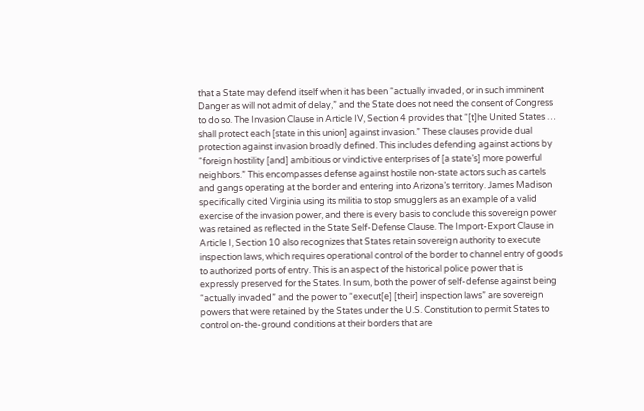that a State may defend itself when it has been “actually invaded, or in such imminent Danger as will not admit of delay,” and the State does not need the consent of Congress to do so. The Invasion Clause in Article IV, Section 4 provides that “[t]he United States … shall protect each [state in this union] against invasion.” These clauses provide dual protection against invasion broadly defined. This includes defending against actions by “foreign hostility [and] ambitious or vindictive enterprises of [a state’s] more powerful neighbors.” This encompasses defense against hostile non-state actors such as cartels and gangs operating at the border and entering into Arizona’s territory. James Madison specifically cited Virginia using its militia to stop smugglers as an example of a valid exercise of the invasion power, and there is every basis to conclude this sovereign power was retained as reflected in the State Self-Defense Clause. The Import-Export Clause in Article I, Section 10 also recognizes that States retain sovereign authority to execute inspection laws, which requires operational control of the border to channel entry of goods to authorized ports of entry. This is an aspect of the historical police power that is expressly preserved for the States. In sum, both the power of self-defense against being “actually invaded” and the power to “execut[e] [their] inspection laws” are sovereign powers that were retained by the States under the U.S. Constitution to permit States to control on-the-ground conditions at their borders that are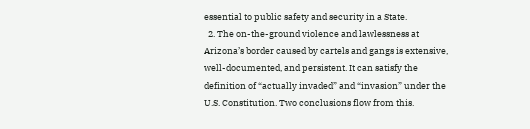essential to public safety and security in a State.
  2. The on-the-ground violence and lawlessness at Arizona’s border caused by cartels and gangs is extensive, well-documented, and persistent. It can satisfy the definition of “actually invaded” and “invasion” under the U.S. Constitution. Two conclusions flow from this.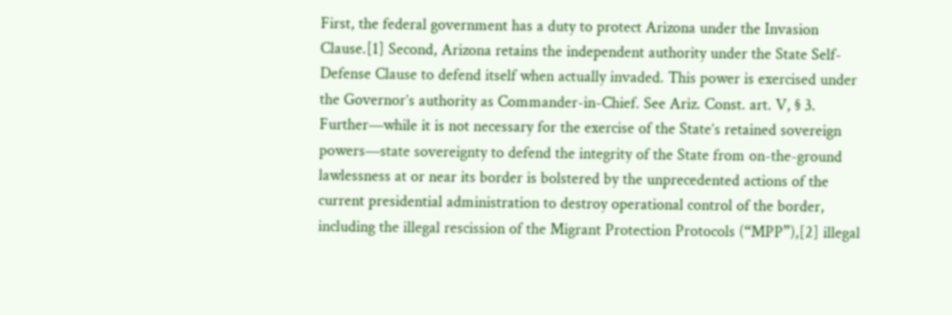First, the federal government has a duty to protect Arizona under the Invasion Clause.[1] Second, Arizona retains the independent authority under the State Self-Defense Clause to defend itself when actually invaded. This power is exercised under the Governor’s authority as Commander-in-Chief. See Ariz. Const. art. V, § 3. Further—while it is not necessary for the exercise of the State’s retained sovereign powers—state sovereignty to defend the integrity of the State from on-the-ground lawlessness at or near its border is bolstered by the unprecedented actions of the current presidential administration to destroy operational control of the border, including the illegal rescission of the Migrant Protection Protocols (“MPP”),[2] illegal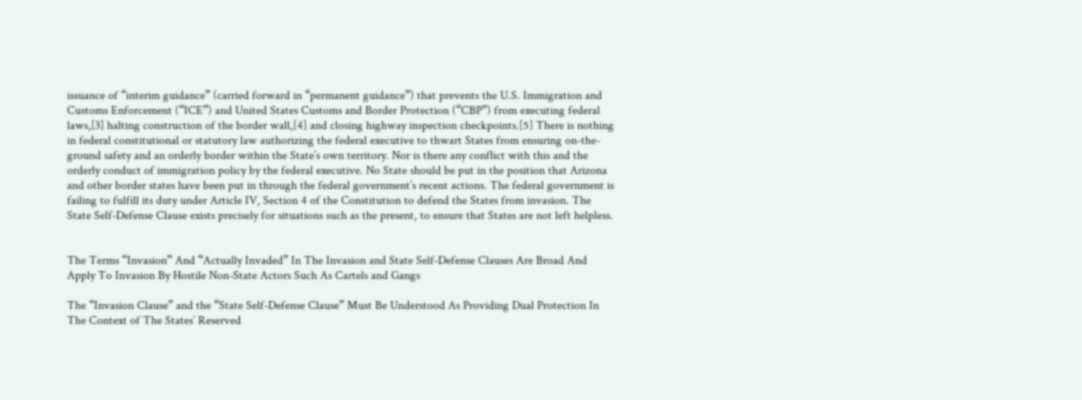issuance of “interim guidance” (carried forward in “permanent guidance”) that prevents the U.S. Immigration and Customs Enforcement (“ICE”) and United States Customs and Border Protection (“CBP”) from executing federal laws,[3] halting construction of the border wall,[4] and closing highway inspection checkpoints.[5] There is nothing in federal constitutional or statutory law authorizing the federal executive to thwart States from ensuring on-the-ground safety and an orderly border within the State’s own territory. Nor is there any conflict with this and the orderly conduct of immigration policy by the federal executive. No State should be put in the position that Arizona and other border states have been put in through the federal government’s recent actions. The federal government is failing to fulfill its duty under Article IV, Section 4 of the Constitution to defend the States from invasion. The State Self-Defense Clause exists precisely for situations such as the present, to ensure that States are not left helpless.


The Terms “Invasion” And “Actually Invaded” In The Invasion and State Self-Defense Clauses Are Broad And Apply To Invasion By Hostile Non-State Actors Such As Cartels and Gangs

The “Invasion Clause” and the “State Self-Defense Clause” Must Be Understood As Providing Dual Protection In The Context of The States’ Reserved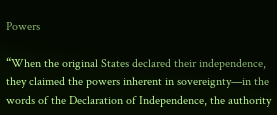Powers

“When the original States declared their independence, they claimed the powers inherent in sovereignty—in the words of the Declaration of Independence, the authority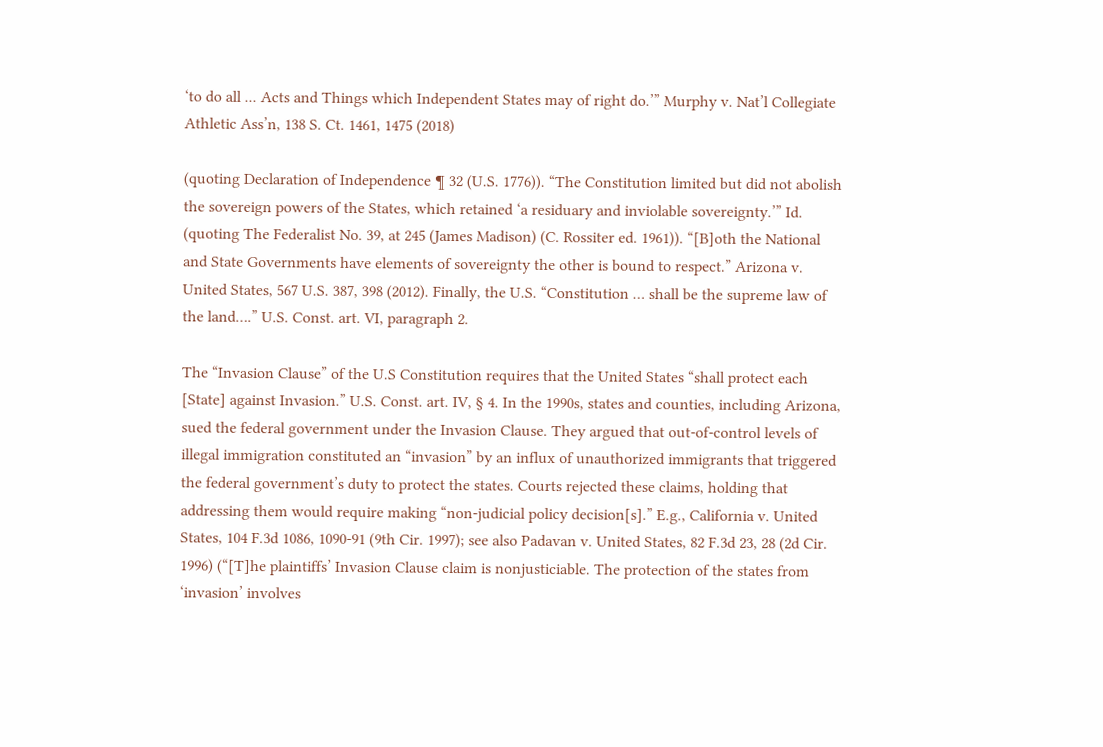‘to do all ... Acts and Things which Independent States may of right do.’” Murphy v. Nat’l Collegiate Athletic Ass’n, 138 S. Ct. 1461, 1475 (2018)

(quoting Declaration of Independence ¶ 32 (U.S. 1776)). “The Constitution limited but did not abolish the sovereign powers of the States, which retained ‘a residuary and inviolable sovereignty.’” Id. (quoting The Federalist No. 39, at 245 (James Madison) (C. Rossiter ed. 1961)). “[B]oth the National and State Governments have elements of sovereignty the other is bound to respect.” Arizona v. United States, 567 U.S. 387, 398 (2012). Finally, the U.S. “Constitution … shall be the supreme law of the land….” U.S. Const. art. VI, paragraph 2.

The “Invasion Clause” of the U.S Constitution requires that the United States “shall protect each [State] against Invasion.” U.S. Const. art. IV, § 4. In the 1990s, states and counties, including Arizona, sued the federal government under the Invasion Clause. They argued that out-of-control levels of illegal immigration constituted an “invasion” by an influx of unauthorized immigrants that triggered the federal government’s duty to protect the states. Courts rejected these claims, holding that addressing them would require making “non-judicial policy decision[s].” E.g., California v. United States, 104 F.3d 1086, 1090-91 (9th Cir. 1997); see also Padavan v. United States, 82 F.3d 23, 28 (2d Cir. 1996) (“[T]he plaintiffs’ Invasion Clause claim is nonjusticiable. The protection of the states from ‘invasion’ involves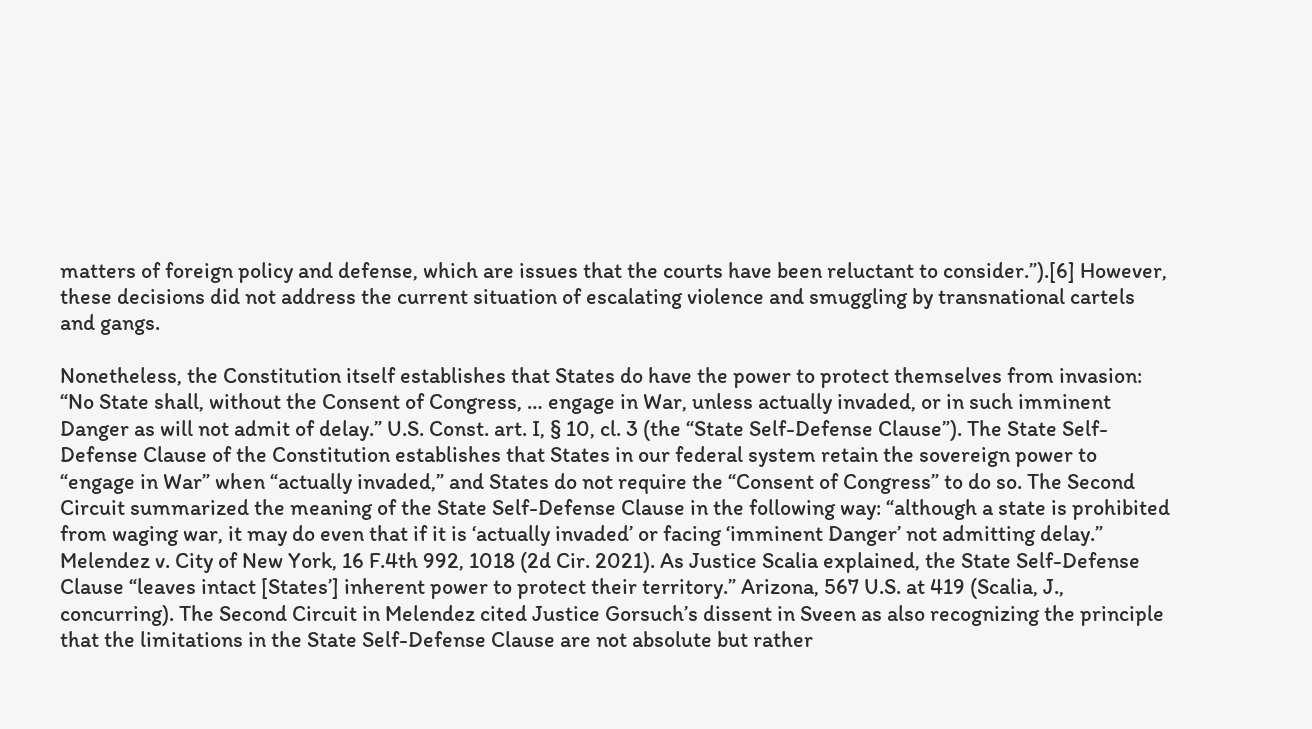matters of foreign policy and defense, which are issues that the courts have been reluctant to consider.”).[6] However, these decisions did not address the current situation of escalating violence and smuggling by transnational cartels and gangs.

Nonetheless, the Constitution itself establishes that States do have the power to protect themselves from invasion: “No State shall, without the Consent of Congress, … engage in War, unless actually invaded, or in such imminent Danger as will not admit of delay.” U.S. Const. art. I, § 10, cl. 3 (the “State Self-Defense Clause”). The State Self-Defense Clause of the Constitution establishes that States in our federal system retain the sovereign power to “engage in War” when “actually invaded,” and States do not require the “Consent of Congress” to do so. The Second Circuit summarized the meaning of the State Self-Defense Clause in the following way: “although a state is prohibited from waging war, it may do even that if it is ‘actually invaded’ or facing ‘imminent Danger’ not admitting delay.” Melendez v. City of New York, 16 F.4th 992, 1018 (2d Cir. 2021). As Justice Scalia explained, the State Self-Defense Clause “leaves intact [States’] inherent power to protect their territory.” Arizona, 567 U.S. at 419 (Scalia, J., concurring). The Second Circuit in Melendez cited Justice Gorsuch’s dissent in Sveen as also recognizing the principle that the limitations in the State Self-Defense Clause are not absolute but rather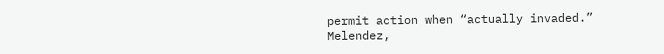permit action when “actually invaded.” Melendez,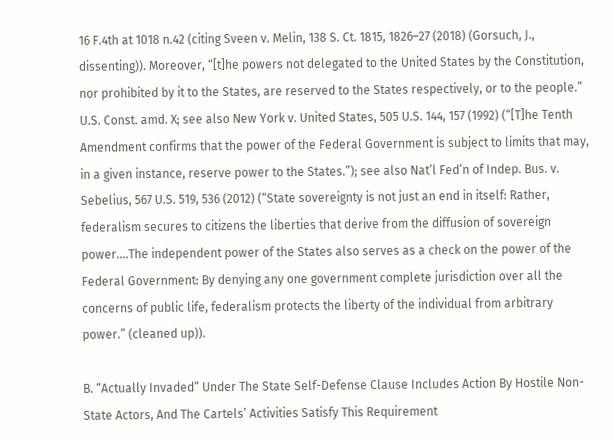16 F.4th at 1018 n.42 (citing Sveen v. Melin, 138 S. Ct. 1815, 1826–27 (2018) (Gorsuch, J., dissenting)). Moreover, “[t]he powers not delegated to the United States by the Constitution, nor prohibited by it to the States, are reserved to the States respectively, or to the people.” U.S. Const. amd. X; see also New York v. United States, 505 U.S. 144, 157 (1992) (“[T]he Tenth Amendment confirms that the power of the Federal Government is subject to limits that may, in a given instance, reserve power to the States.”); see also Nat’l Fed’n of Indep. Bus. v. Sebelius, 567 U.S. 519, 536 (2012) (“State sovereignty is not just an end in itself: Rather, federalism secures to citizens the liberties that derive from the diffusion of sovereign power....The independent power of the States also serves as a check on the power of the Federal Government: By denying any one government complete jurisdiction over all the concerns of public life, federalism protects the liberty of the individual from arbitrary power.” (cleaned up)).

B. “Actually Invaded” Under The State Self-Defense Clause Includes Action By Hostile Non-State Actors, And The Cartels’ Activities Satisfy This Requirement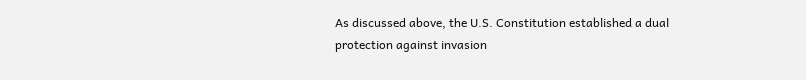As discussed above, the U.S. Constitution established a dual protection against invasion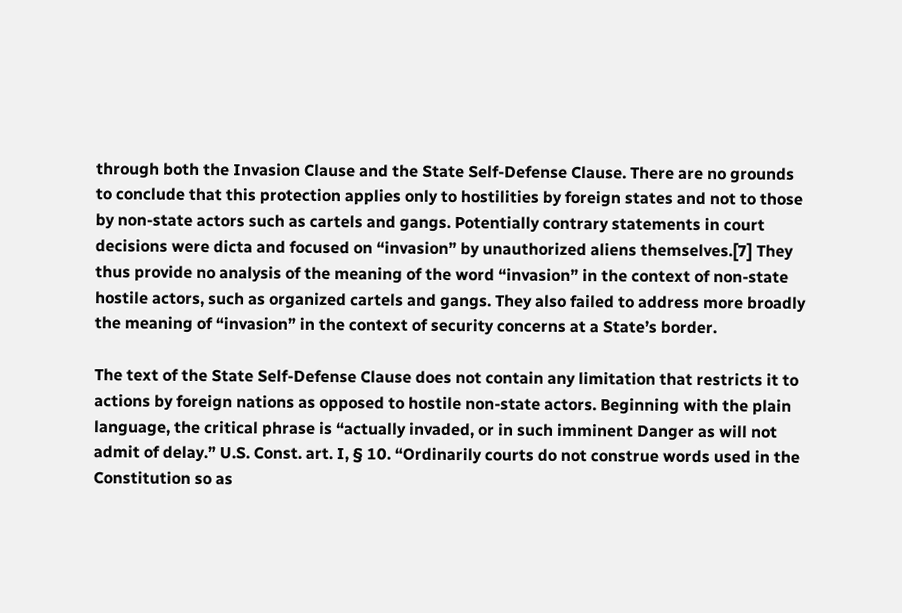through both the Invasion Clause and the State Self-Defense Clause. There are no grounds to conclude that this protection applies only to hostilities by foreign states and not to those by non-state actors such as cartels and gangs. Potentially contrary statements in court decisions were dicta and focused on “invasion” by unauthorized aliens themselves.[7] They thus provide no analysis of the meaning of the word “invasion” in the context of non-state hostile actors, such as organized cartels and gangs. They also failed to address more broadly the meaning of “invasion” in the context of security concerns at a State’s border.

The text of the State Self-Defense Clause does not contain any limitation that restricts it to actions by foreign nations as opposed to hostile non-state actors. Beginning with the plain language, the critical phrase is “actually invaded, or in such imminent Danger as will not admit of delay.” U.S. Const. art. I, § 10. “Ordinarily courts do not construe words used in the Constitution so as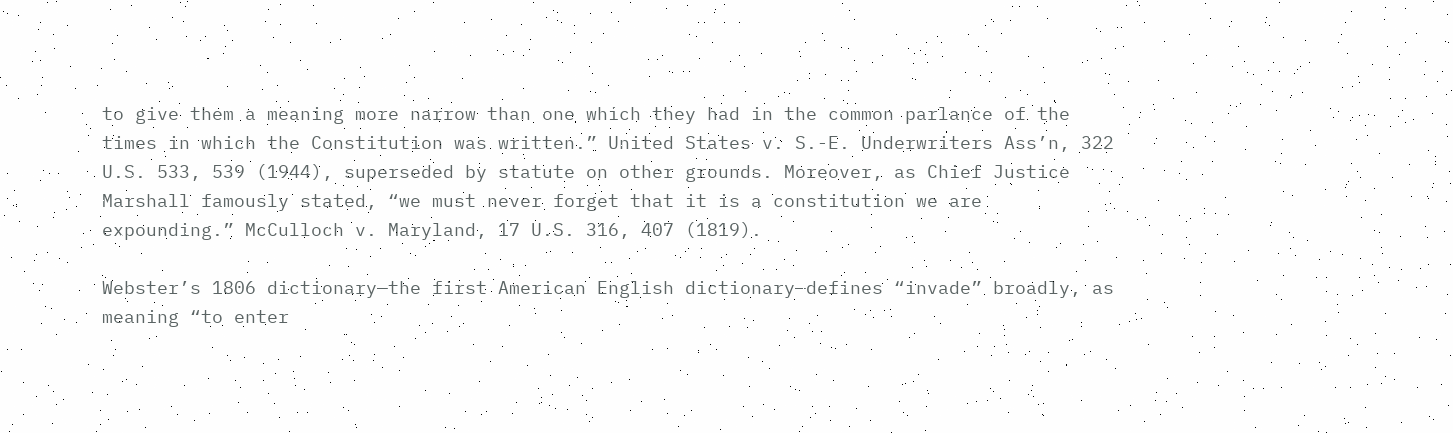to give them a meaning more narrow than one which they had in the common parlance of the times in which the Constitution was written.” United States v. S.-E. Underwriters Ass’n, 322 U.S. 533, 539 (1944), superseded by statute on other grounds. Moreover, as Chief Justice Marshall famously stated, “we must never forget that it is a constitution we are expounding.” McCulloch v. Maryland, 17 U.S. 316, 407 (1819).

Webster’s 1806 dictionary—the first American English dictionary—defines “invade” broadly, as meaning “to enter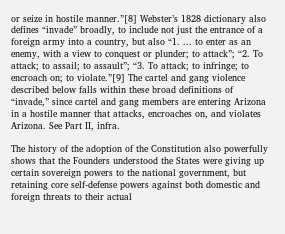or seize in hostile manner.”[8] Webster’s 1828 dictionary also defines “invade” broadly, to include not just the entrance of a foreign army into a country, but also “1. ... to enter as an enemy, with a view to conquest or plunder; to attack”; “2. To attack; to assail; to assault”; “3. To attack; to infringe; to encroach on; to violate.”[9] The cartel and gang violence described below falls within these broad definitions of “invade,” since cartel and gang members are entering Arizona in a hostile manner that attacks, encroaches on, and violates Arizona. See Part II, infra.

The history of the adoption of the Constitution also powerfully shows that the Founders understood the States were giving up certain sovereign powers to the national government, but retaining core self-defense powers against both domestic and foreign threats to their actual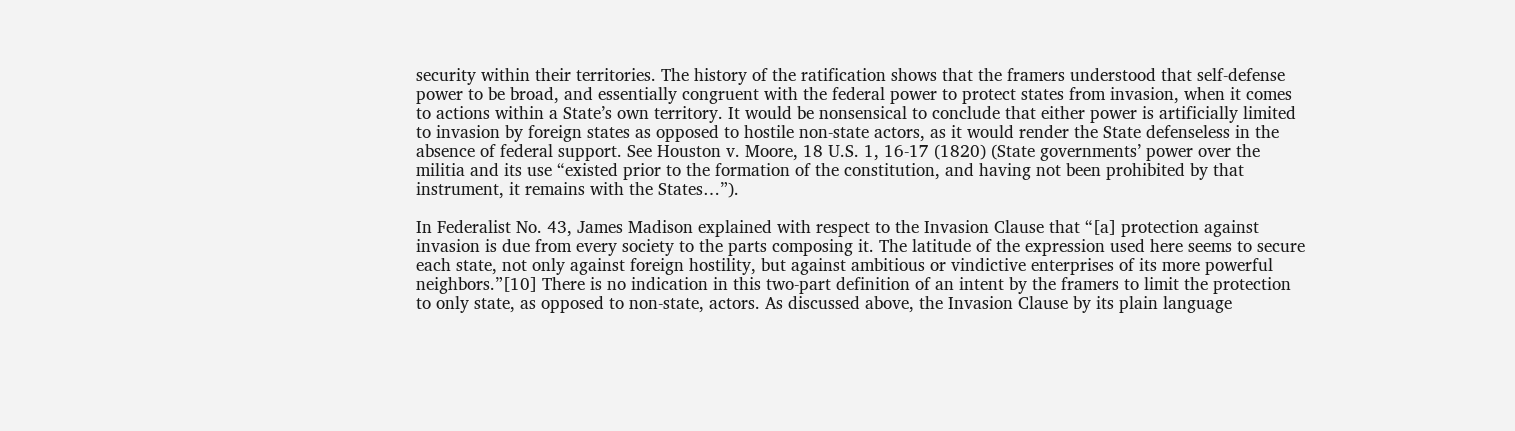security within their territories. The history of the ratification shows that the framers understood that self-defense power to be broad, and essentially congruent with the federal power to protect states from invasion, when it comes to actions within a State’s own territory. It would be nonsensical to conclude that either power is artificially limited to invasion by foreign states as opposed to hostile non-state actors, as it would render the State defenseless in the absence of federal support. See Houston v. Moore, 18 U.S. 1, 16-17 (1820) (State governments’ power over the militia and its use “existed prior to the formation of the constitution, and having not been prohibited by that instrument, it remains with the States…”).

In Federalist No. 43, James Madison explained with respect to the Invasion Clause that “[a] protection against invasion is due from every society to the parts composing it. The latitude of the expression used here seems to secure each state, not only against foreign hostility, but against ambitious or vindictive enterprises of its more powerful neighbors.”[10] There is no indication in this two-part definition of an intent by the framers to limit the protection to only state, as opposed to non-state, actors. As discussed above, the Invasion Clause by its plain language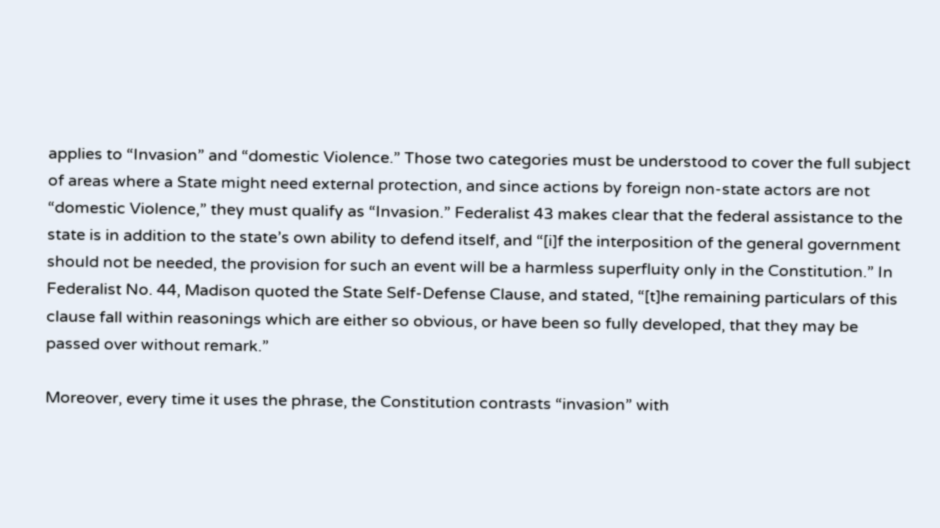applies to “Invasion” and “domestic Violence.” Those two categories must be understood to cover the full subject of areas where a State might need external protection, and since actions by foreign non-state actors are not “domestic Violence,” they must qualify as “Invasion.” Federalist 43 makes clear that the federal assistance to the state is in addition to the state’s own ability to defend itself, and “[i]f the interposition of the general government should not be needed, the provision for such an event will be a harmless superfluity only in the Constitution.” In Federalist No. 44, Madison quoted the State Self-Defense Clause, and stated, “[t]he remaining particulars of this clause fall within reasonings which are either so obvious, or have been so fully developed, that they may be passed over without remark.”

Moreover, every time it uses the phrase, the Constitution contrasts “invasion” with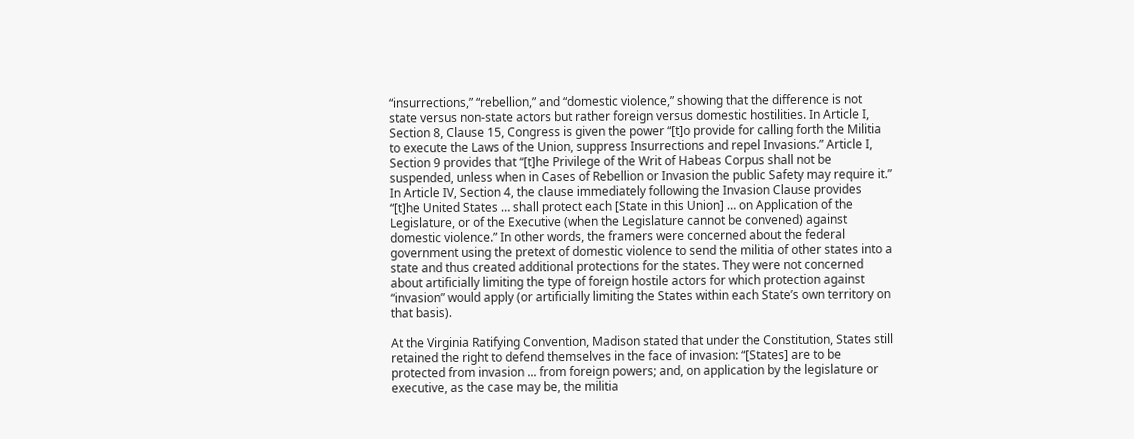“insurrections,” “rebellion,” and “domestic violence,” showing that the difference is not state versus non-state actors but rather foreign versus domestic hostilities. In Article I, Section 8, Clause 15, Congress is given the power “[t]o provide for calling forth the Militia to execute the Laws of the Union, suppress Insurrections and repel Invasions.” Article I, Section 9 provides that “[t]he Privilege of the Writ of Habeas Corpus shall not be suspended, unless when in Cases of Rebellion or Invasion the public Safety may require it.” In Article IV, Section 4, the clause immediately following the Invasion Clause provides “[t]he United States … shall protect each [State in this Union] … on Application of the Legislature, or of the Executive (when the Legislature cannot be convened) against domestic violence.” In other words, the framers were concerned about the federal government using the pretext of domestic violence to send the militia of other states into a state and thus created additional protections for the states. They were not concerned about artificially limiting the type of foreign hostile actors for which protection against “invasion” would apply (or artificially limiting the States within each State’s own territory on that basis).

At the Virginia Ratifying Convention, Madison stated that under the Constitution, States still retained the right to defend themselves in the face of invasion: “[States] are to be protected from invasion ... from foreign powers; and, on application by the legislature or executive, as the case may be, the militia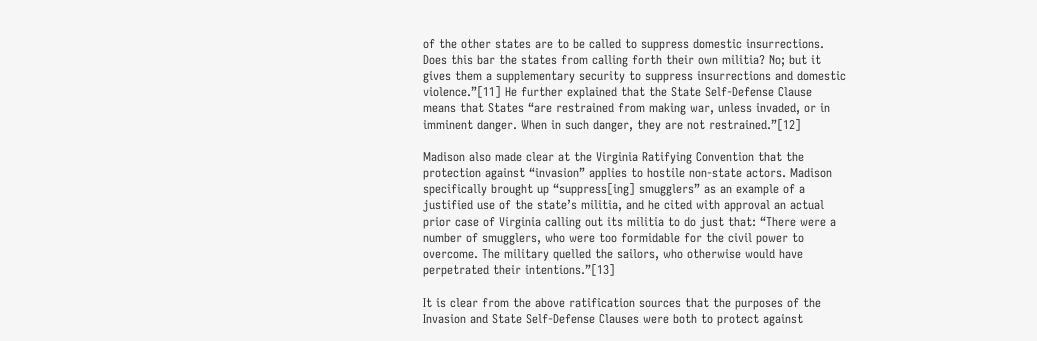of the other states are to be called to suppress domestic insurrections. Does this bar the states from calling forth their own militia? No; but it gives them a supplementary security to suppress insurrections and domestic violence.”[11] He further explained that the State Self-Defense Clause means that States “are restrained from making war, unless invaded, or in imminent danger. When in such danger, they are not restrained.”[12]

Madison also made clear at the Virginia Ratifying Convention that the protection against “invasion” applies to hostile non-state actors. Madison specifically brought up “suppress[ing] smugglers” as an example of a justified use of the state’s militia, and he cited with approval an actual prior case of Virginia calling out its militia to do just that: “There were a number of smugglers, who were too formidable for the civil power to overcome. The military quelled the sailors, who otherwise would have perpetrated their intentions.”[13]

It is clear from the above ratification sources that the purposes of the Invasion and State Self-Defense Clauses were both to protect against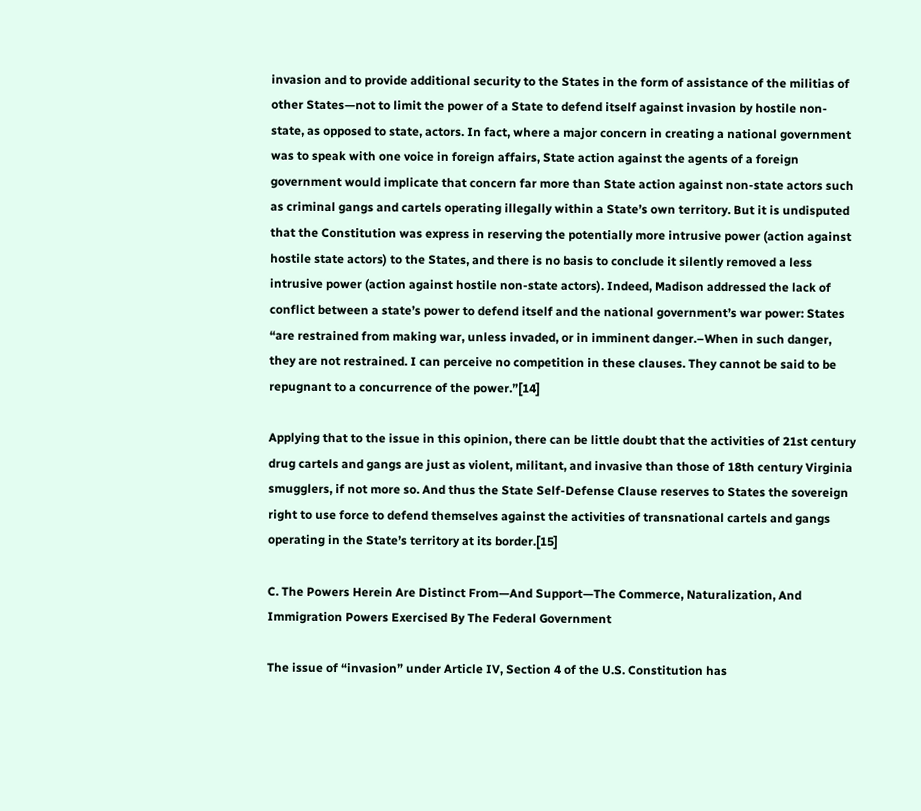invasion and to provide additional security to the States in the form of assistance of the militias of other States—not to limit the power of a State to defend itself against invasion by hostile non-state, as opposed to state, actors. In fact, where a major concern in creating a national government was to speak with one voice in foreign affairs, State action against the agents of a foreign government would implicate that concern far more than State action against non-state actors such as criminal gangs and cartels operating illegally within a State’s own territory. But it is undisputed that the Constitution was express in reserving the potentially more intrusive power (action against hostile state actors) to the States, and there is no basis to conclude it silently removed a less intrusive power (action against hostile non-state actors). Indeed, Madison addressed the lack of conflict between a state’s power to defend itself and the national government’s war power: States “are restrained from making war, unless invaded, or in imminent danger.–When in such danger, they are not restrained. I can perceive no competition in these clauses. They cannot be said to be repugnant to a concurrence of the power.”[14]

Applying that to the issue in this opinion, there can be little doubt that the activities of 21st century drug cartels and gangs are just as violent, militant, and invasive than those of 18th century Virginia smugglers, if not more so. And thus the State Self-Defense Clause reserves to States the sovereign right to use force to defend themselves against the activities of transnational cartels and gangs operating in the State’s territory at its border.[15]

C. The Powers Herein Are Distinct From—And Support—The Commerce, Naturalization, And Immigration Powers Exercised By The Federal Government

The issue of “invasion” under Article IV, Section 4 of the U.S. Constitution has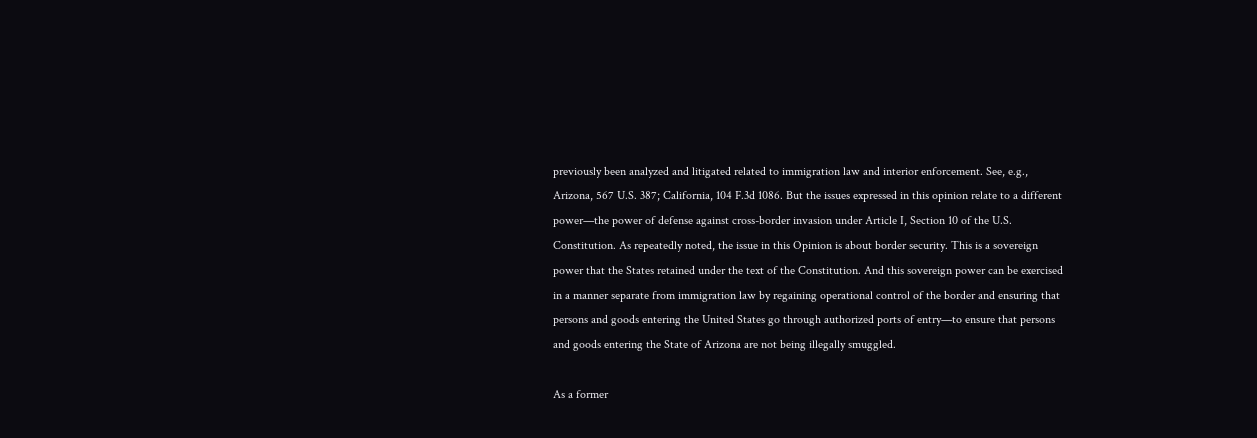previously been analyzed and litigated related to immigration law and interior enforcement. See, e.g., Arizona, 567 U.S. 387; California, 104 F.3d 1086. But the issues expressed in this opinion relate to a different power—the power of defense against cross-border invasion under Article I, Section 10 of the U.S. Constitution. As repeatedly noted, the issue in this Opinion is about border security. This is a sovereign power that the States retained under the text of the Constitution. And this sovereign power can be exercised in a manner separate from immigration law by regaining operational control of the border and ensuring that persons and goods entering the United States go through authorized ports of entry—to ensure that persons and goods entering the State of Arizona are not being illegally smuggled.

As a former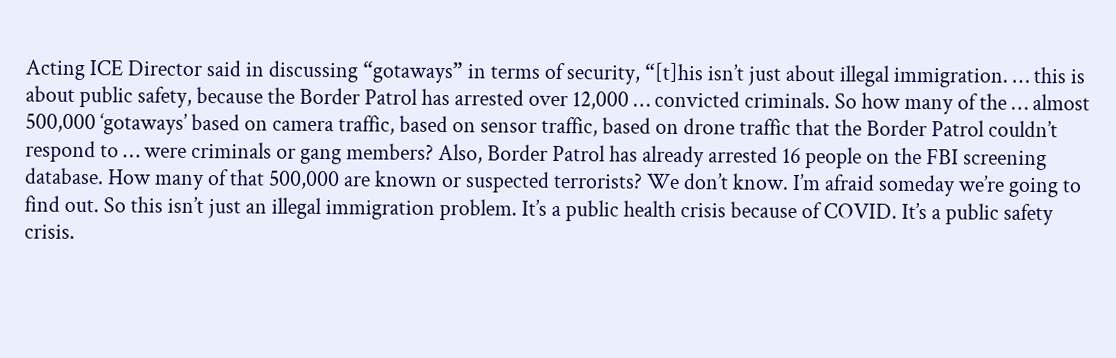Acting ICE Director said in discussing “gotaways” in terms of security, “[t]his isn’t just about illegal immigration. … this is about public safety, because the Border Patrol has arrested over 12,000 … convicted criminals. So how many of the … almost 500,000 ‘gotaways’ based on camera traffic, based on sensor traffic, based on drone traffic that the Border Patrol couldn’t respond to … were criminals or gang members? Also, Border Patrol has already arrested 16 people on the FBI screening database. How many of that 500,000 are known or suspected terrorists? We don’t know. I’m afraid someday we’re going to find out. So this isn’t just an illegal immigration problem. It’s a public health crisis because of COVID. It’s a public safety crisis.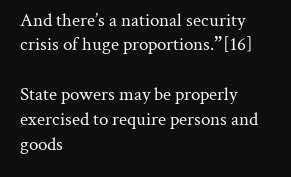And there’s a national security crisis of huge proportions.”[16]

State powers may be properly exercised to require persons and goods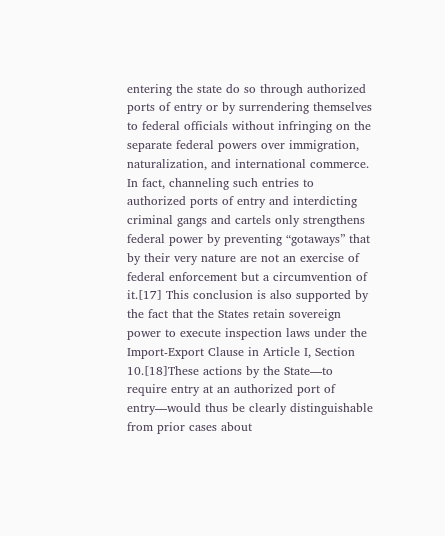entering the state do so through authorized ports of entry or by surrendering themselves to federal officials without infringing on the separate federal powers over immigration, naturalization, and international commerce. In fact, channeling such entries to authorized ports of entry and interdicting criminal gangs and cartels only strengthens federal power by preventing “gotaways” that by their very nature are not an exercise of federal enforcement but a circumvention of it.[17] This conclusion is also supported by the fact that the States retain sovereign power to execute inspection laws under the Import-Export Clause in Article I, Section 10.[18]These actions by the State—to require entry at an authorized port of entry—would thus be clearly distinguishable from prior cases about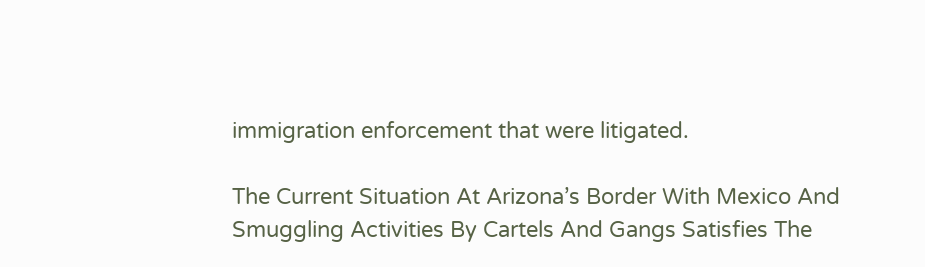immigration enforcement that were litigated.

The Current Situation At Arizona’s Border With Mexico And Smuggling Activities By Cartels And Gangs Satisfies The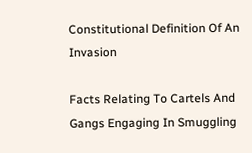Constitutional Definition Of An Invasion

Facts Relating To Cartels And Gangs Engaging In Smuggling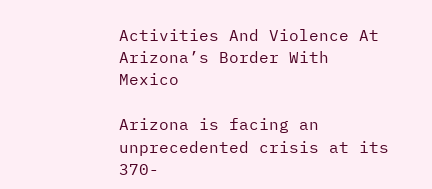Activities And Violence At Arizona’s Border With Mexico

Arizona is facing an unprecedented crisis at its 370-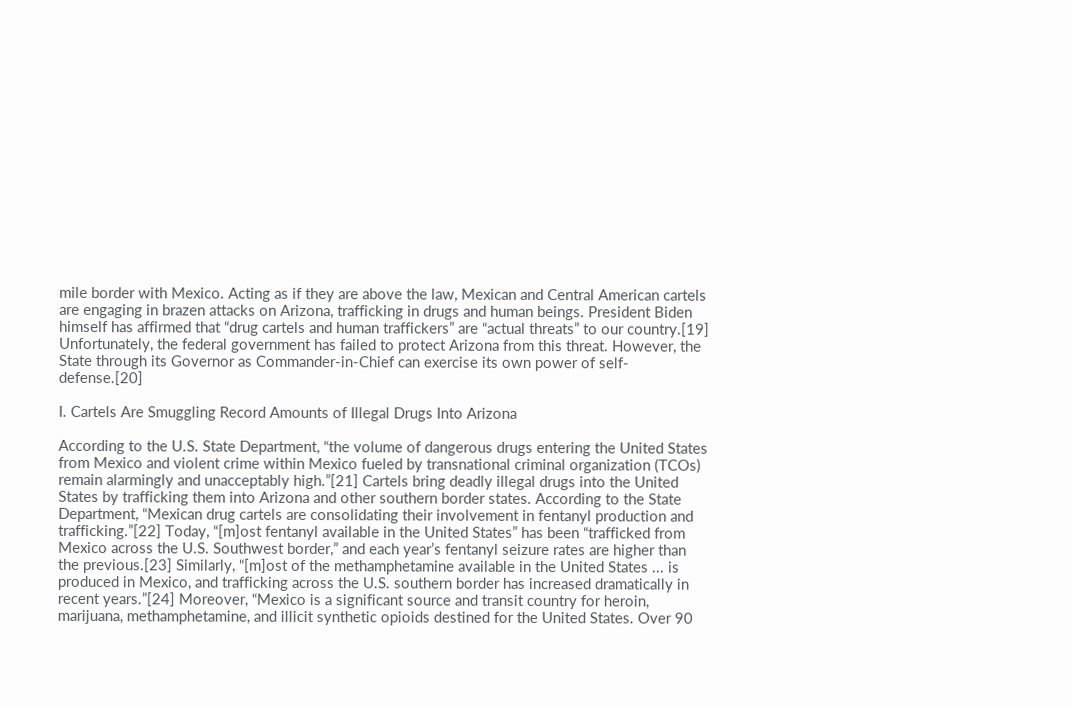mile border with Mexico. Acting as if they are above the law, Mexican and Central American cartels are engaging in brazen attacks on Arizona, trafficking in drugs and human beings. President Biden himself has affirmed that “drug cartels and human traffickers” are “actual threats” to our country.[19] Unfortunately, the federal government has failed to protect Arizona from this threat. However, the State through its Governor as Commander-in-Chief can exercise its own power of self-defense.[20]

I. Cartels Are Smuggling Record Amounts of Illegal Drugs Into Arizona

According to the U.S. State Department, “the volume of dangerous drugs entering the United States from Mexico and violent crime within Mexico fueled by transnational criminal organization (TCOs) remain alarmingly and unacceptably high.”[21] Cartels bring deadly illegal drugs into the United States by trafficking them into Arizona and other southern border states. According to the State Department, “Mexican drug cartels are consolidating their involvement in fentanyl production and trafficking.”[22] Today, “[m]ost fentanyl available in the United States” has been “trafficked from Mexico across the U.S. Southwest border,” and each year’s fentanyl seizure rates are higher than the previous.[23] Similarly, “[m]ost of the methamphetamine available in the United States ... is produced in Mexico, and trafficking across the U.S. southern border has increased dramatically in recent years.”[24] Moreover, “Mexico is a significant source and transit country for heroin, marijuana, methamphetamine, and illicit synthetic opioids destined for the United States. Over 90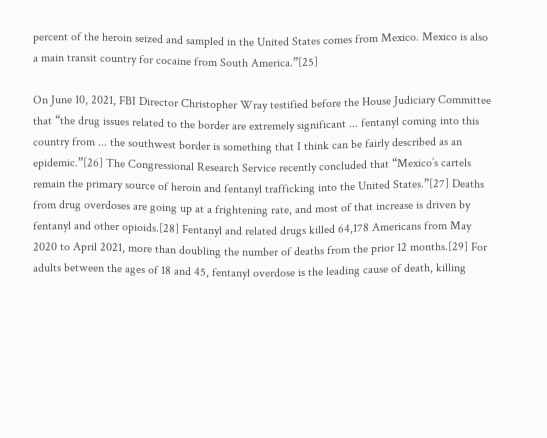percent of the heroin seized and sampled in the United States comes from Mexico. Mexico is also a main transit country for cocaine from South America.”[25]

On June 10, 2021, FBI Director Christopher Wray testified before the House Judiciary Committee that “the drug issues related to the border are extremely significant ... fentanyl coming into this country from ... the southwest border is something that I think can be fairly described as an epidemic.”[26] The Congressional Research Service recently concluded that “Mexico’s cartels remain the primary source of heroin and fentanyl trafficking into the United States.”[27] Deaths from drug overdoses are going up at a frightening rate, and most of that increase is driven by fentanyl and other opioids.[28] Fentanyl and related drugs killed 64,178 Americans from May 2020 to April 2021, more than doubling the number of deaths from the prior 12 months.[29] For adults between the ages of 18 and 45, fentanyl overdose is the leading cause of death, killing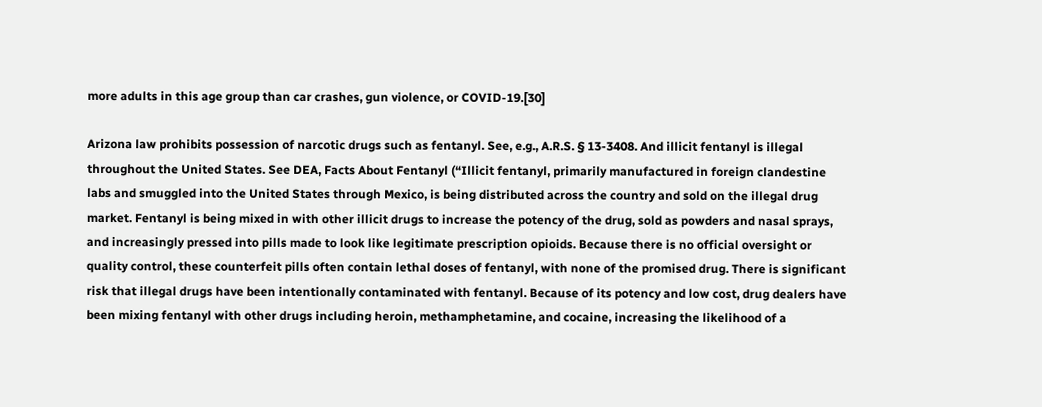more adults in this age group than car crashes, gun violence, or COVID-19.[30]

Arizona law prohibits possession of narcotic drugs such as fentanyl. See, e.g., A.R.S. § 13-3408. And illicit fentanyl is illegal throughout the United States. See DEA, Facts About Fentanyl (“Illicit fentanyl, primarily manufactured in foreign clandestine labs and smuggled into the United States through Mexico, is being distributed across the country and sold on the illegal drug market. Fentanyl is being mixed in with other illicit drugs to increase the potency of the drug, sold as powders and nasal sprays, and increasingly pressed into pills made to look like legitimate prescription opioids. Because there is no official oversight or quality control, these counterfeit pills often contain lethal doses of fentanyl, with none of the promised drug. There is significant risk that illegal drugs have been intentionally contaminated with fentanyl. Because of its potency and low cost, drug dealers have been mixing fentanyl with other drugs including heroin, methamphetamine, and cocaine, increasing the likelihood of a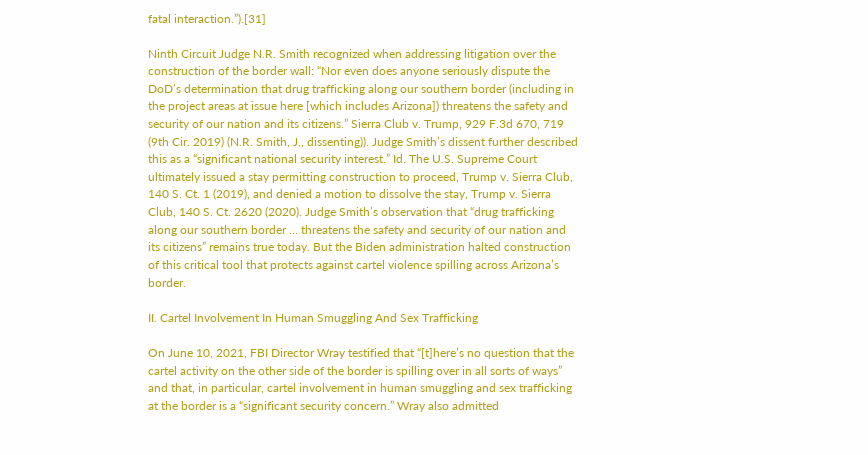fatal interaction.”).[31]

Ninth Circuit Judge N.R. Smith recognized when addressing litigation over the construction of the border wall: “Nor even does anyone seriously dispute the DoD’s determination that drug trafficking along our southern border (including in the project areas at issue here [which includes Arizona]) threatens the safety and security of our nation and its citizens.” Sierra Club v. Trump, 929 F.3d 670, 719 (9th Cir. 2019) (N.R. Smith, J., dissenting)). Judge Smith’s dissent further described this as a “significant national security interest.” Id. The U.S. Supreme Court ultimately issued a stay permitting construction to proceed, Trump v. Sierra Club, 140 S. Ct. 1 (2019), and denied a motion to dissolve the stay, Trump v. Sierra Club, 140 S. Ct. 2620 (2020). Judge Smith’s observation that “drug trafficking along our southern border … threatens the safety and security of our nation and its citizens” remains true today. But the Biden administration halted construction of this critical tool that protects against cartel violence spilling across Arizona’s border.

II. Cartel Involvement In Human Smuggling And Sex Trafficking

On June 10, 2021, FBI Director Wray testified that “[t]here’s no question that the cartel activity on the other side of the border is spilling over in all sorts of ways” and that, in particular, cartel involvement in human smuggling and sex trafficking at the border is a “significant security concern.” Wray also admitted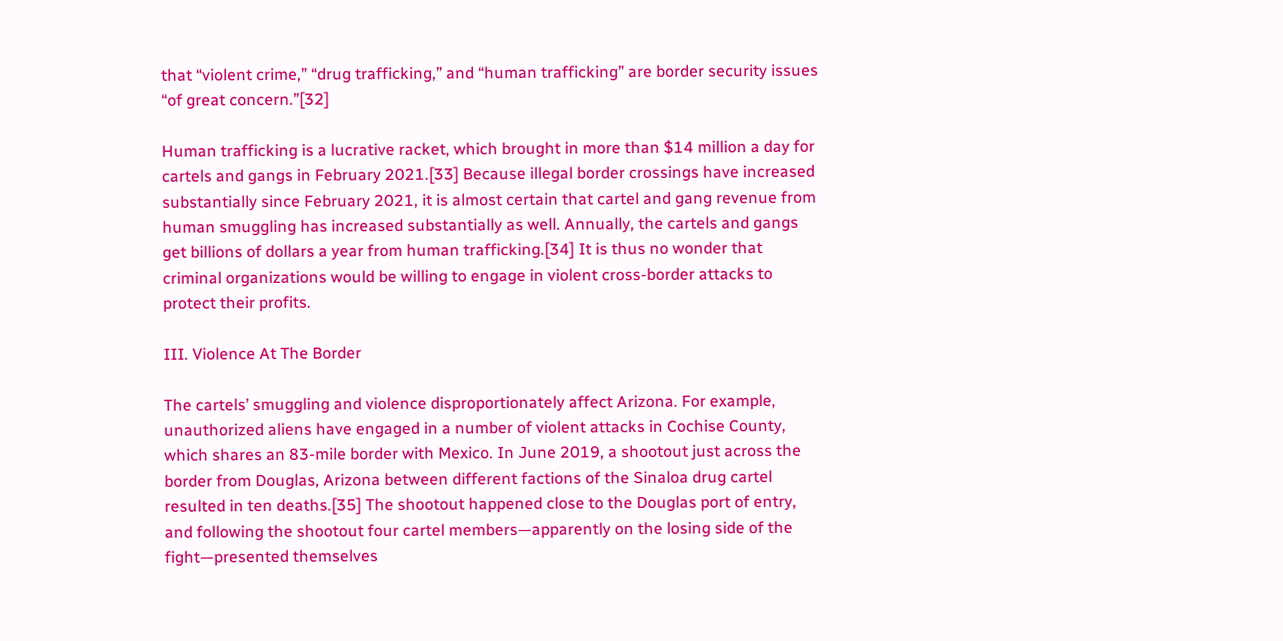that “violent crime,” “drug trafficking,” and “human trafficking” are border security issues “of great concern.”[32]

Human trafficking is a lucrative racket, which brought in more than $14 million a day for cartels and gangs in February 2021.[33] Because illegal border crossings have increased substantially since February 2021, it is almost certain that cartel and gang revenue from human smuggling has increased substantially as well. Annually, the cartels and gangs get billions of dollars a year from human trafficking.[34] It is thus no wonder that criminal organizations would be willing to engage in violent cross-border attacks to protect their profits.

III. Violence At The Border

The cartels’ smuggling and violence disproportionately affect Arizona. For example, unauthorized aliens have engaged in a number of violent attacks in Cochise County, which shares an 83-mile border with Mexico. In June 2019, a shootout just across the border from Douglas, Arizona between different factions of the Sinaloa drug cartel resulted in ten deaths.[35] The shootout happened close to the Douglas port of entry, and following the shootout four cartel members—apparently on the losing side of the fight—presented themselves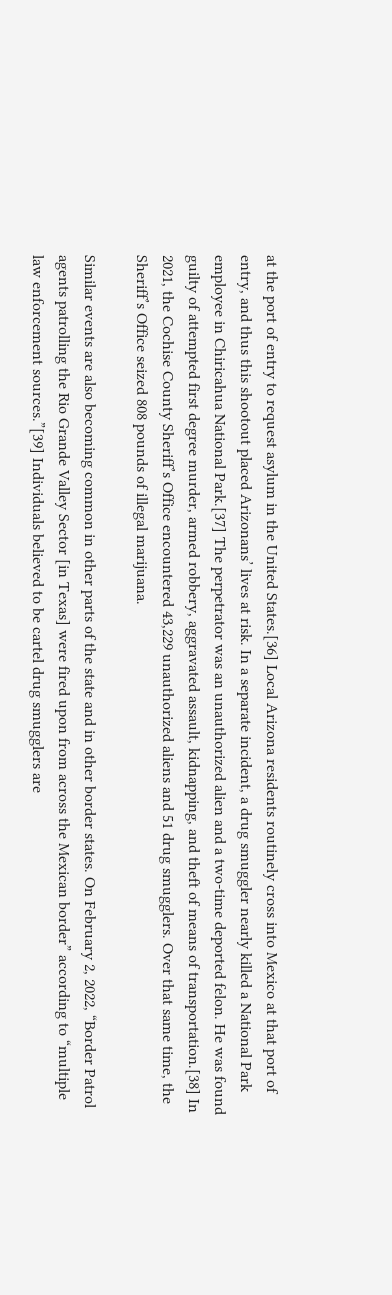at the port of entry to request asylum in the United States.[36] Local Arizona residents routinely cross into Mexico at that port of entry, and thus this shootout placed Arizonans’ lives at risk. In a separate incident, a drug smuggler nearly killed a National Park employee in Chiricahua National Park.[37] The perpetrator was an unauthorized alien and a two-time deported felon. He was found guilty of attempted first degree murder, armed robbery, aggravated assault, kidnapping, and theft of means of transportation.[38] In 2021, the Cochise County Sheriff’s Office encountered 43,229 unauthorized aliens and 51 drug smugglers. Over that same time, the Sheriff’s Office seized 808 pounds of illegal marijuana.

Similar events are also becoming common in other parts of the state and in other border states. On February 2, 2022, “Border Patrol agents patrolling the Rio Grande Valley Sector [in Texas] were fired upon from across the Mexican border” according to “multiple law enforcement sources.”[39] Individuals believed to be cartel drug smugglers are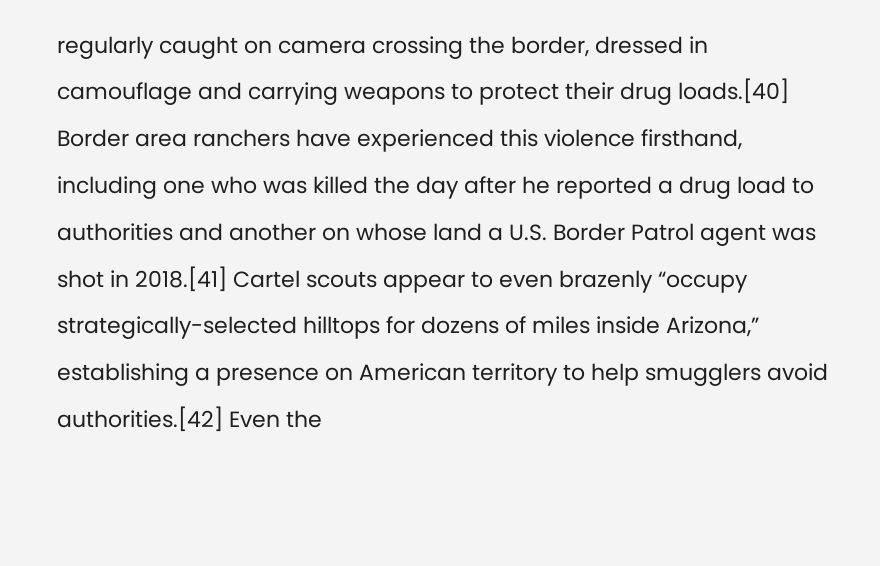regularly caught on camera crossing the border, dressed in camouflage and carrying weapons to protect their drug loads.[40] Border area ranchers have experienced this violence firsthand, including one who was killed the day after he reported a drug load to authorities and another on whose land a U.S. Border Patrol agent was shot in 2018.[41] Cartel scouts appear to even brazenly “occupy strategically-selected hilltops for dozens of miles inside Arizona,” establishing a presence on American territory to help smugglers avoid authorities.[42] Even the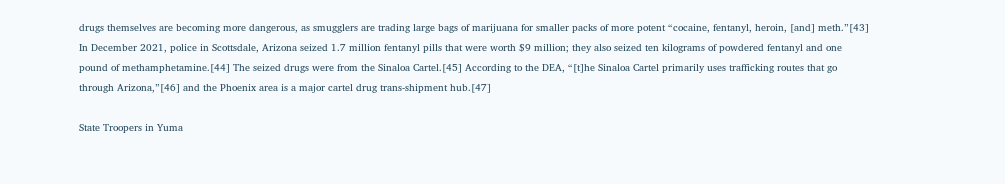drugs themselves are becoming more dangerous, as smugglers are trading large bags of marijuana for smaller packs of more potent “cocaine, fentanyl, heroin, [and] meth.”[43] In December 2021, police in Scottsdale, Arizona seized 1.7 million fentanyl pills that were worth $9 million; they also seized ten kilograms of powdered fentanyl and one pound of methamphetamine.[44] The seized drugs were from the Sinaloa Cartel.[45] According to the DEA, “[t]he Sinaloa Cartel primarily uses trafficking routes that go through Arizona,”[46] and the Phoenix area is a major cartel drug trans-shipment hub.[47]

State Troopers in Yuma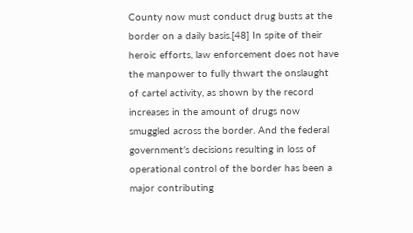County now must conduct drug busts at the border on a daily basis.[48] In spite of their heroic efforts, law enforcement does not have the manpower to fully thwart the onslaught of cartel activity, as shown by the record increases in the amount of drugs now smuggled across the border. And the federal government’s decisions resulting in loss of operational control of the border has been a major contributing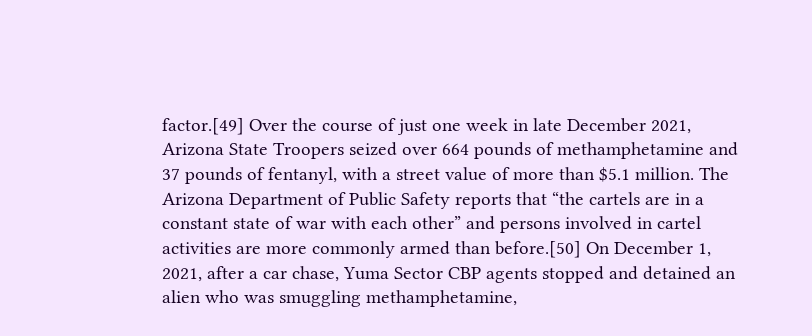factor.[49] Over the course of just one week in late December 2021, Arizona State Troopers seized over 664 pounds of methamphetamine and 37 pounds of fentanyl, with a street value of more than $5.1 million. The Arizona Department of Public Safety reports that “the cartels are in a constant state of war with each other” and persons involved in cartel activities are more commonly armed than before.[50] On December 1, 2021, after a car chase, Yuma Sector CBP agents stopped and detained an alien who was smuggling methamphetamine,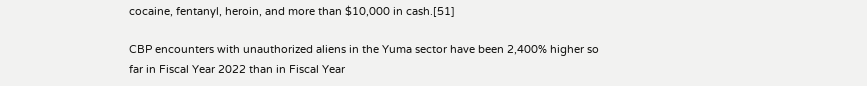cocaine, fentanyl, heroin, and more than $10,000 in cash.[51]

CBP encounters with unauthorized aliens in the Yuma sector have been 2,400% higher so far in Fiscal Year 2022 than in Fiscal Year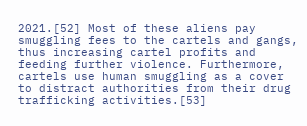2021.[52] Most of these aliens pay smuggling fees to the cartels and gangs, thus increasing cartel profits and feeding further violence. Furthermore, cartels use human smuggling as a cover to distract authorities from their drug trafficking activities.[53]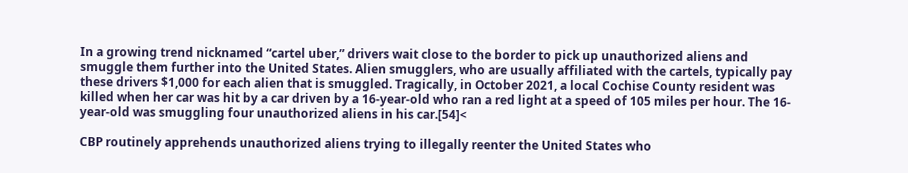In a growing trend nicknamed “cartel uber,” drivers wait close to the border to pick up unauthorized aliens and smuggle them further into the United States. Alien smugglers, who are usually affiliated with the cartels, typically pay these drivers $1,000 for each alien that is smuggled. Tragically, in October 2021, a local Cochise County resident was killed when her car was hit by a car driven by a 16-year-old who ran a red light at a speed of 105 miles per hour. The 16-year-old was smuggling four unauthorized aliens in his car.[54]<

CBP routinely apprehends unauthorized aliens trying to illegally reenter the United States who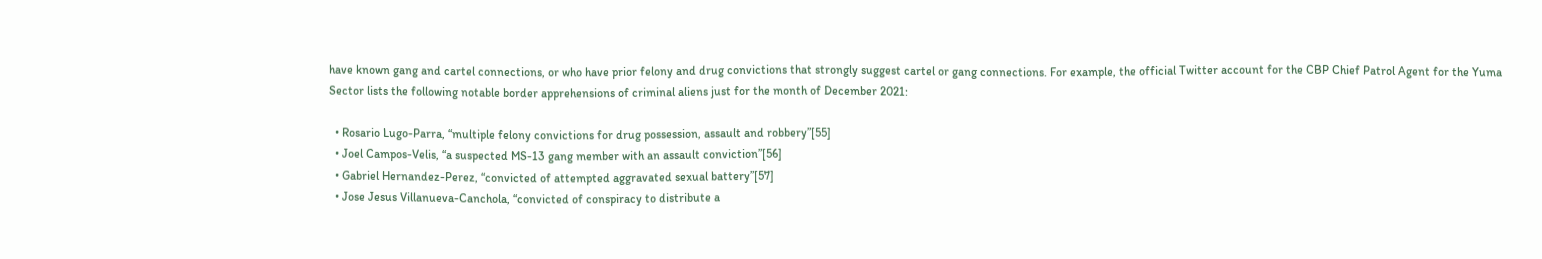have known gang and cartel connections, or who have prior felony and drug convictions that strongly suggest cartel or gang connections. For example, the official Twitter account for the CBP Chief Patrol Agent for the Yuma Sector lists the following notable border apprehensions of criminal aliens just for the month of December 2021:

  • Rosario Lugo-Parra, “multiple felony convictions for drug possession, assault and robbery”[55]
  • Joel Campos-Velis, “a suspected MS-13 gang member with an assault conviction”[56]
  • Gabriel Hernandez-Perez, “convicted of attempted aggravated sexual battery”[57]
  • Jose Jesus Villanueva-Canchola, “convicted of conspiracy to distribute a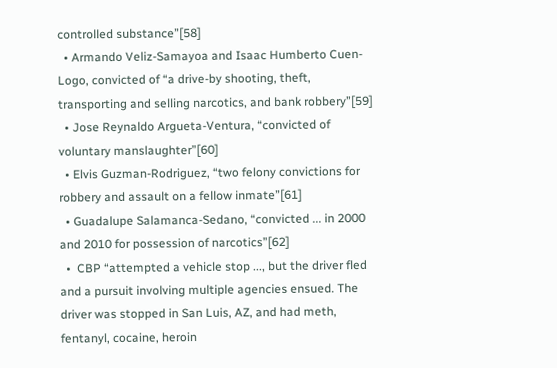controlled substance”[58]
  • Armando Veliz-Samayoa and Isaac Humberto Cuen-Logo, convicted of “a drive-by shooting, theft, transporting and selling narcotics, and bank robbery”[59]
  • Jose Reynaldo Argueta-Ventura, “convicted of voluntary manslaughter”[60]
  • Elvis Guzman-Rodriguez, “two felony convictions for robbery and assault on a fellow inmate”[61]
  • Guadalupe Salamanca-Sedano, “convicted ... in 2000 and 2010 for possession of narcotics”[62]
  •  CBP “attempted a vehicle stop ..., but the driver fled and a pursuit involving multiple agencies ensued. The driver was stopped in San Luis, AZ, and had meth, fentanyl, cocaine, heroin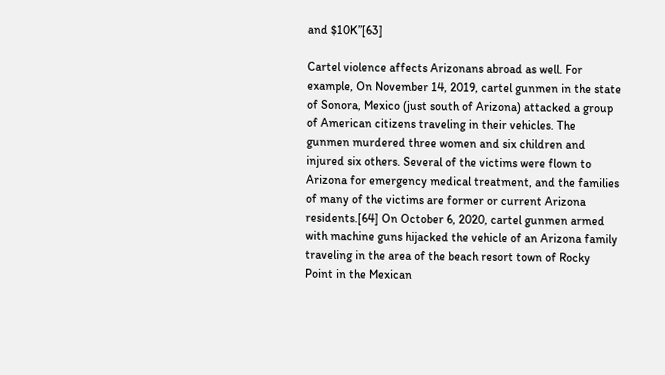and $10K”[63]

Cartel violence affects Arizonans abroad as well. For example, On November 14, 2019, cartel gunmen in the state of Sonora, Mexico (just south of Arizona) attacked a group of American citizens traveling in their vehicles. The gunmen murdered three women and six children and injured six others. Several of the victims were flown to Arizona for emergency medical treatment, and the families of many of the victims are former or current Arizona residents.[64] On October 6, 2020, cartel gunmen armed with machine guns hijacked the vehicle of an Arizona family traveling in the area of the beach resort town of Rocky Point in the Mexican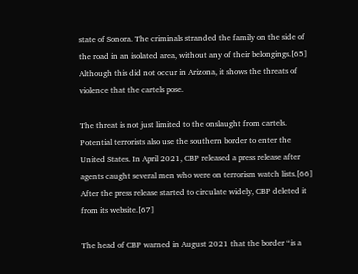state of Sonora. The criminals stranded the family on the side of the road in an isolated area, without any of their belongings.[65] Although this did not occur in Arizona, it shows the threats of violence that the cartels pose.

The threat is not just limited to the onslaught from cartels. Potential terrorists also use the southern border to enter the United States. In April 2021, CBP released a press release after agents caught several men who were on terrorism watch lists.[66] After the press release started to circulate widely, CBP deleted it from its website.[67]

The head of CBP warned in August 2021 that the border “is a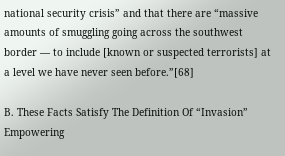national security crisis” and that there are “massive amounts of smuggling going across the southwest border — to include [known or suspected terrorists] at a level we have never seen before.”[68]

B. These Facts Satisfy The Definition Of “Invasion” Empowering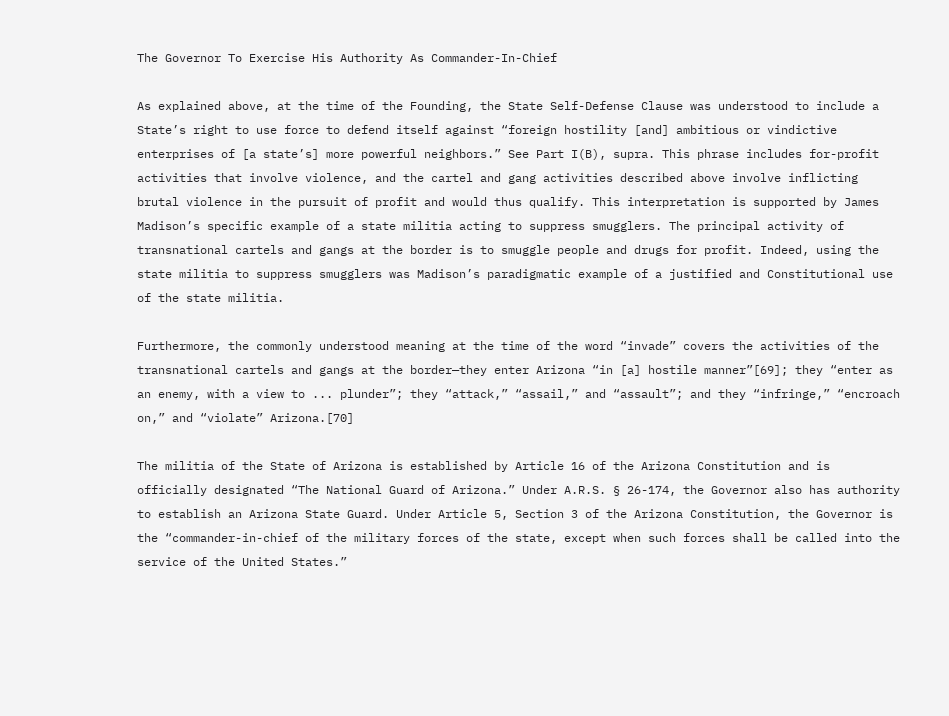The Governor To Exercise His Authority As Commander-In-Chief

As explained above, at the time of the Founding, the State Self-Defense Clause was understood to include a State’s right to use force to defend itself against “foreign hostility [and] ambitious or vindictive enterprises of [a state’s] more powerful neighbors.” See Part I(B), supra. This phrase includes for-profit activities that involve violence, and the cartel and gang activities described above involve inflicting brutal violence in the pursuit of profit and would thus qualify. This interpretation is supported by James Madison’s specific example of a state militia acting to suppress smugglers. The principal activity of transnational cartels and gangs at the border is to smuggle people and drugs for profit. Indeed, using the state militia to suppress smugglers was Madison’s paradigmatic example of a justified and Constitutional use of the state militia.

Furthermore, the commonly understood meaning at the time of the word “invade” covers the activities of the transnational cartels and gangs at the border—they enter Arizona “in [a] hostile manner”[69]; they “enter as an enemy, with a view to ... plunder”; they “attack,” “assail,” and “assault”; and they “infringe,” “encroach on,” and “violate” Arizona.[70]

The militia of the State of Arizona is established by Article 16 of the Arizona Constitution and is officially designated “The National Guard of Arizona.” Under A.R.S. § 26-174, the Governor also has authority to establish an Arizona State Guard. Under Article 5, Section 3 of the Arizona Constitution, the Governor is the “commander-in-chief of the military forces of the state, except when such forces shall be called into the service of the United States.”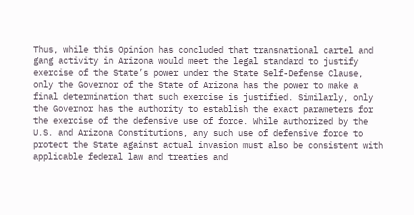Thus, while this Opinion has concluded that transnational cartel and gang activity in Arizona would meet the legal standard to justify exercise of the State’s power under the State Self-Defense Clause, only the Governor of the State of Arizona has the power to make a final determination that such exercise is justified. Similarly, only the Governor has the authority to establish the exact parameters for the exercise of the defensive use of force. While authorized by the U.S. and Arizona Constitutions, any such use of defensive force to protect the State against actual invasion must also be consistent with applicable federal law and treaties and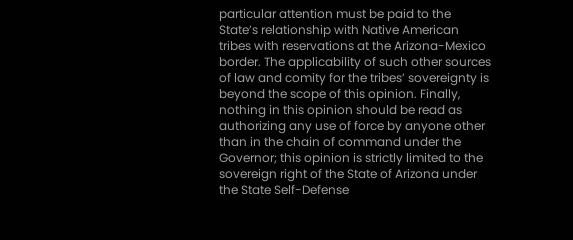particular attention must be paid to the State’s relationship with Native American tribes with reservations at the Arizona-Mexico border. The applicability of such other sources of law and comity for the tribes’ sovereignty is beyond the scope of this opinion. Finally, nothing in this opinion should be read as authorizing any use of force by anyone other than in the chain of command under the Governor; this opinion is strictly limited to the sovereign right of the State of Arizona under the State Self-Defense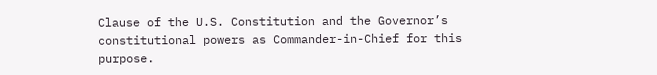Clause of the U.S. Constitution and the Governor’s constitutional powers as Commander-in-Chief for this purpose.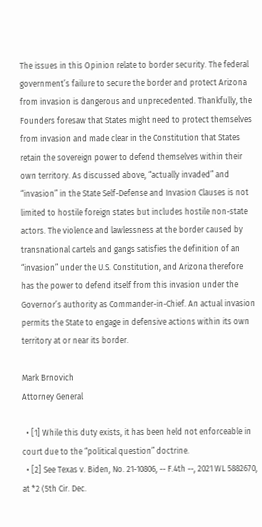The issues in this Opinion relate to border security. The federal government’s failure to secure the border and protect Arizona from invasion is dangerous and unprecedented. Thankfully, the Founders foresaw that States might need to protect themselves from invasion and made clear in the Constitution that States retain the sovereign power to defend themselves within their own territory. As discussed above, “actually invaded” and “invasion” in the State Self-Defense and Invasion Clauses is not limited to hostile foreign states but includes hostile non-state actors. The violence and lawlessness at the border caused by transnational cartels and gangs satisfies the definition of an “invasion” under the U.S. Constitution, and Arizona therefore has the power to defend itself from this invasion under the Governor’s authority as Commander-in-Chief. An actual invasion permits the State to engage in defensive actions within its own territory at or near its border.

Mark Brnovich
Attorney General

  • [1] While this duty exists, it has been held not enforceable in court due to the “political question” doctrine.
  • [2] See Texas v. Biden, No. 21-10806, -- F.4th --, 2021 WL 5882670, at *2 (5th Cir. Dec.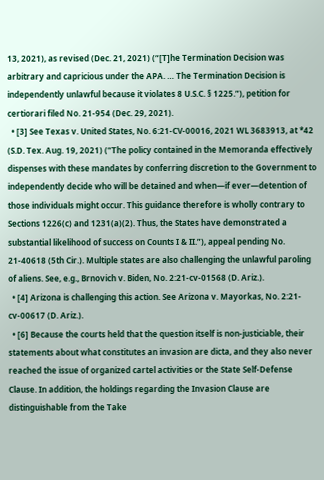13, 2021), as revised (Dec. 21, 2021) (“[T]he Termination Decision was arbitrary and capricious under the APA. … The Termination Decision is independently unlawful because it violates 8 U.S.C. § 1225.”), petition for certiorari filed No. 21-954 (Dec. 29, 2021).
  • [3] See Texas v. United States, No. 6:21-CV-00016, 2021 WL 3683913, at *42 (S.D. Tex. Aug. 19, 2021) (“The policy contained in the Memoranda effectively dispenses with these mandates by conferring discretion to the Government to independently decide who will be detained and when—if ever—detention of those individuals might occur. This guidance therefore is wholly contrary to Sections 1226(c) and 1231(a)(2). Thus, the States have demonstrated a substantial likelihood of success on Counts I & II.”), appeal pending No. 21-40618 (5th Cir.). Multiple states are also challenging the unlawful paroling of aliens. See, e.g., Brnovich v. Biden, No. 2:21-cv-01568 (D. Ariz.).
  • [4] Arizona is challenging this action. See Arizona v. Mayorkas, No. 2:21-cv-00617 (D. Ariz.).
  • [6] Because the courts held that the question itself is non-justiciable, their statements about what constitutes an invasion are dicta, and they also never reached the issue of organized cartel activities or the State Self-Defense Clause. In addition, the holdings regarding the Invasion Clause are distinguishable from the Take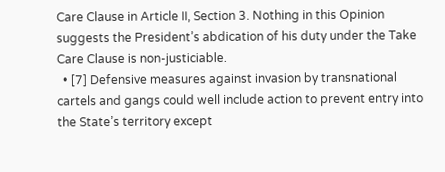Care Clause in Article II, Section 3. Nothing in this Opinion suggests the President’s abdication of his duty under the Take Care Clause is non-justiciable.
  • [7] Defensive measures against invasion by transnational cartels and gangs could well include action to prevent entry into the State’s territory except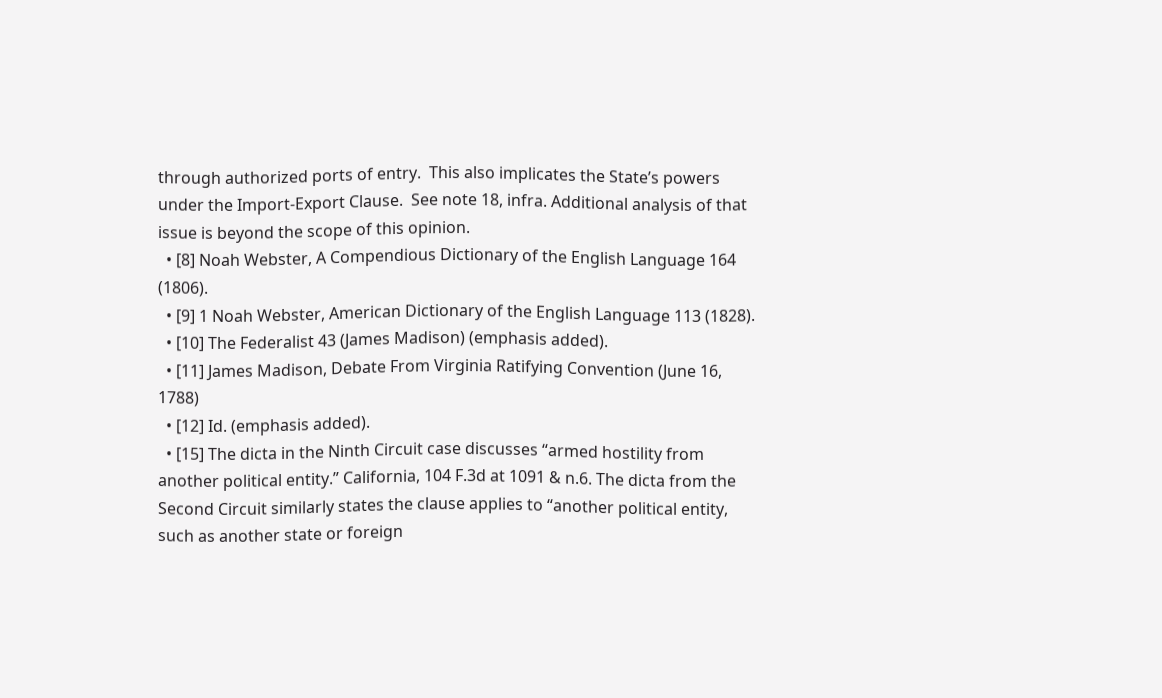through authorized ports of entry.  This also implicates the State’s powers under the Import-Export Clause.  See note 18, infra. Additional analysis of that issue is beyond the scope of this opinion.
  • [8] Noah Webster, A Compendious Dictionary of the English Language 164 (1806).
  • [9] 1 Noah Webster, American Dictionary of the English Language 113 (1828).
  • [10] The Federalist 43 (James Madison) (emphasis added).
  • [11] James Madison, Debate From Virginia Ratifying Convention (June 16, 1788)
  • [12] Id. (emphasis added).
  • [15] The dicta in the Ninth Circuit case discusses “armed hostility from another political entity.” California, 104 F.3d at 1091 & n.6. The dicta from the Second Circuit similarly states the clause applies to “another political entity, such as another state or foreign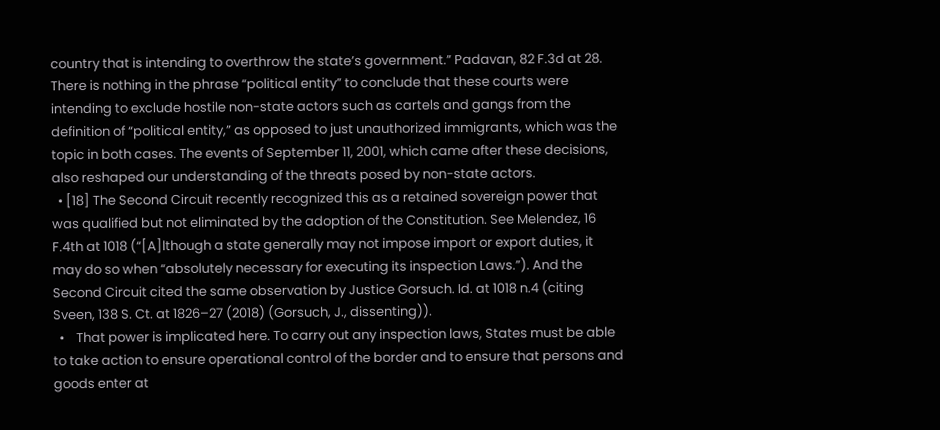country that is intending to overthrow the state’s government.” Padavan, 82 F.3d at 28. There is nothing in the phrase “political entity” to conclude that these courts were intending to exclude hostile non-state actors such as cartels and gangs from the definition of “political entity,” as opposed to just unauthorized immigrants, which was the topic in both cases. The events of September 11, 2001, which came after these decisions, also reshaped our understanding of the threats posed by non-state actors.
  • [18] The Second Circuit recently recognized this as a retained sovereign power that was qualified but not eliminated by the adoption of the Constitution. See Melendez, 16 F.4th at 1018 (“[A]lthough a state generally may not impose import or export duties, it may do so when “absolutely necessary for executing its inspection Laws.”). And the Second Circuit cited the same observation by Justice Gorsuch. Id. at 1018 n.4 (citing Sveen, 138 S. Ct. at 1826–27 (2018) (Gorsuch, J., dissenting)).
  •    That power is implicated here. To carry out any inspection laws, States must be able to take action to ensure operational control of the border and to ensure that persons and goods enter at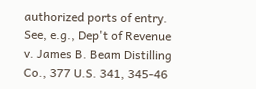authorized ports of entry. See, e.g., Dep't of Revenue v. James B. Beam Distilling Co., 377 U.S. 341, 345-46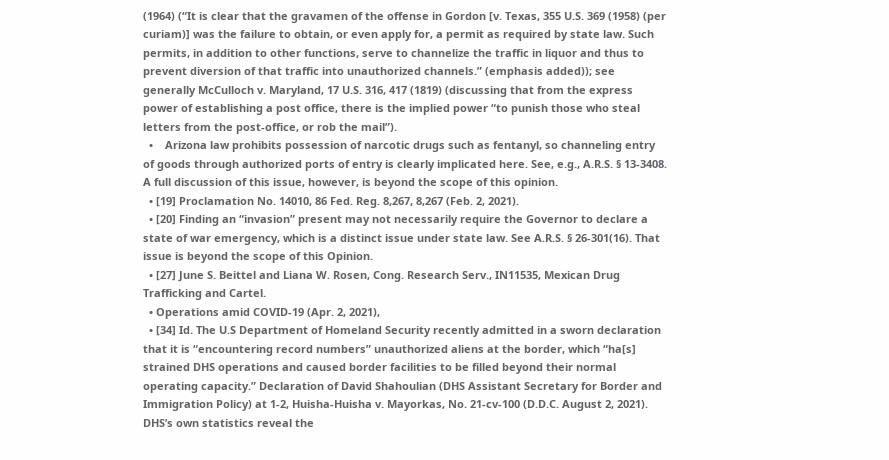(1964) (“It is clear that the gravamen of the offense in Gordon [v. Texas, 355 U.S. 369 (1958) (per curiam)] was the failure to obtain, or even apply for, a permit as required by state law. Such permits, in addition to other functions, serve to channelize the traffic in liquor and thus to prevent diversion of that traffic into unauthorized channels.” (emphasis added)); see generally McCulloch v. Maryland, 17 U.S. 316, 417 (1819) (discussing that from the express power of establishing a post office, there is the implied power “to punish those who steal letters from the post-office, or rob the mail”).
  •    Arizona law prohibits possession of narcotic drugs such as fentanyl, so channeling entry of goods through authorized ports of entry is clearly implicated here. See, e.g., A.R.S. § 13-3408. A full discussion of this issue, however, is beyond the scope of this opinion.
  • [19] Proclamation No. 14010, 86 Fed. Reg. 8,267, 8,267 (Feb. 2, 2021).
  • [20] Finding an “invasion” present may not necessarily require the Governor to declare a state of war emergency, which is a distinct issue under state law. See A.R.S. § 26-301(16). That issue is beyond the scope of this Opinion.
  • [27] June S. Beittel and Liana W. Rosen, Cong. Research Serv., IN11535, Mexican Drug Trafficking and Cartel.
  • Operations amid COVID-19 (Apr. 2, 2021),
  • [34] Id. The U.S Department of Homeland Security recently admitted in a sworn declaration that it is “encountering record numbers” unauthorized aliens at the border, which “ha[s] strained DHS operations and caused border facilities to be filled beyond their normal operating capacity.” Declaration of David Shahoulian (DHS Assistant Secretary for Border and Immigration Policy) at 1-2, Huisha-Huisha v. Mayorkas, No. 21-cv-100 (D.D.C. August 2, 2021). DHS’s own statistics reveal the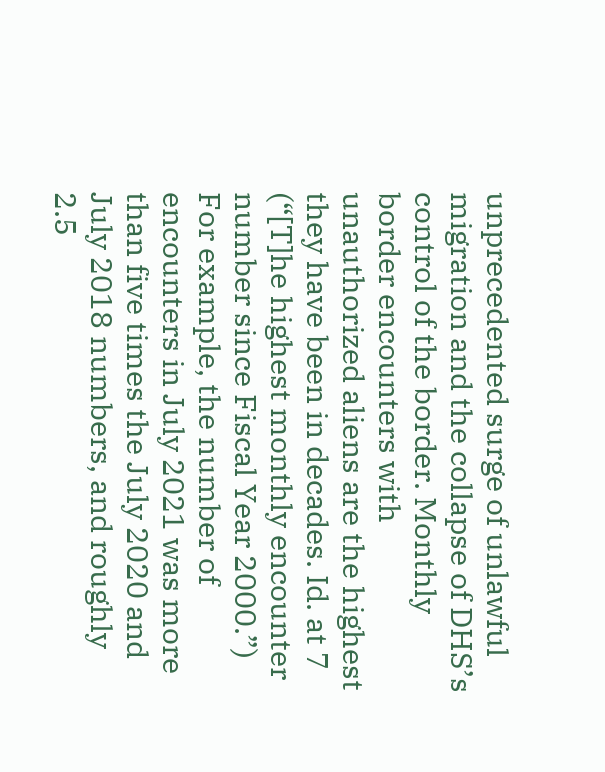unprecedented surge of unlawful migration and the collapse of DHS’s control of the border. Monthly border encounters with unauthorized aliens are the highest they have been in decades. Id. at 7 (“[T]he highest monthly encounter number since Fiscal Year 2000.”) For example, the number of encounters in July 2021 was more than five times the July 2020 and July 2018 numbers, and roughly 2.5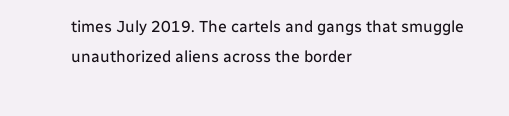times July 2019. The cartels and gangs that smuggle unauthorized aliens across the border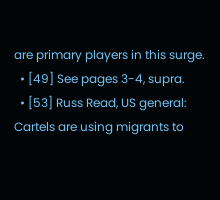are primary players in this surge.
  • [49] See pages 3-4, supra.
  • [53] Russ Read, US general: Cartels are using migrants to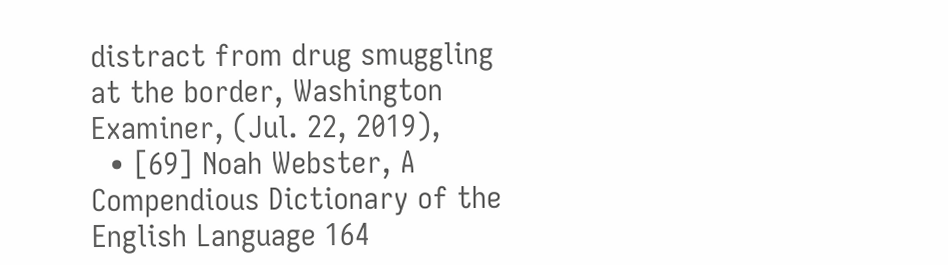distract from drug smuggling at the border, Washington Examiner, (Jul. 22, 2019),
  • [69] Noah Webster, A Compendious Dictionary of the English Language 164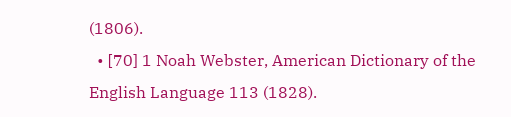(1806).
  • [70] 1 Noah Webster, American Dictionary of the English Language 113 (1828).